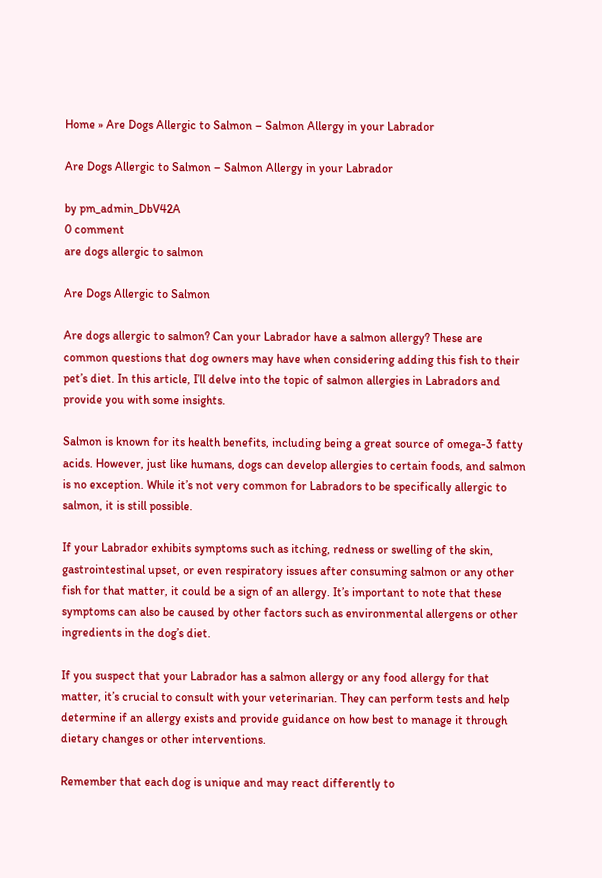Home » Are Dogs Allergic to Salmon – Salmon Allergy in your Labrador

Are Dogs Allergic to Salmon – Salmon Allergy in your Labrador

by pm_admin_DbV42A
0 comment
are dogs allergic to salmon

Are Dogs Allergic to Salmon

Are dogs allergic to salmon? Can your Labrador have a salmon allergy? These are common questions that dog owners may have when considering adding this fish to their pet’s diet. In this article, I’ll delve into the topic of salmon allergies in Labradors and provide you with some insights.

Salmon is known for its health benefits, including being a great source of omega-3 fatty acids. However, just like humans, dogs can develop allergies to certain foods, and salmon is no exception. While it’s not very common for Labradors to be specifically allergic to salmon, it is still possible.

If your Labrador exhibits symptoms such as itching, redness or swelling of the skin, gastrointestinal upset, or even respiratory issues after consuming salmon or any other fish for that matter, it could be a sign of an allergy. It’s important to note that these symptoms can also be caused by other factors such as environmental allergens or other ingredients in the dog’s diet.

If you suspect that your Labrador has a salmon allergy or any food allergy for that matter, it’s crucial to consult with your veterinarian. They can perform tests and help determine if an allergy exists and provide guidance on how best to manage it through dietary changes or other interventions.

Remember that each dog is unique and may react differently to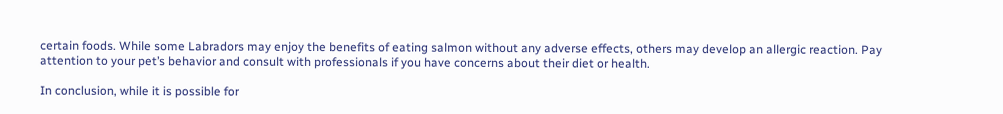certain foods. While some Labradors may enjoy the benefits of eating salmon without any adverse effects, others may develop an allergic reaction. Pay attention to your pet’s behavior and consult with professionals if you have concerns about their diet or health.

In conclusion, while it is possible for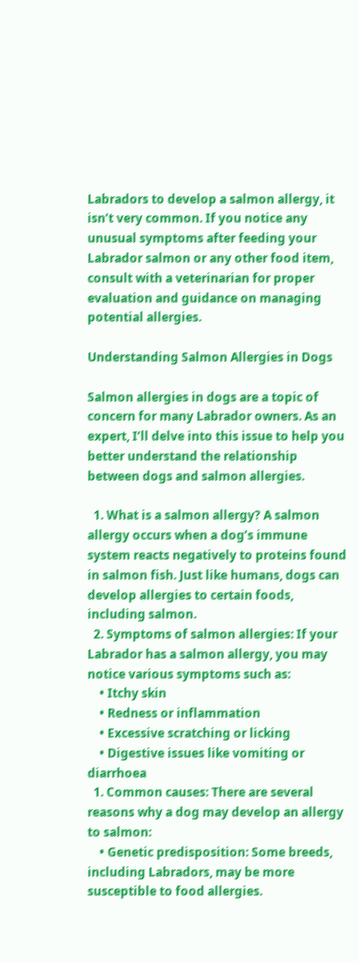Labradors to develop a salmon allergy, it isn’t very common. If you notice any unusual symptoms after feeding your Labrador salmon or any other food item, consult with a veterinarian for proper evaluation and guidance on managing potential allergies.

Understanding Salmon Allergies in Dogs

Salmon allergies in dogs are a topic of concern for many Labrador owners. As an expert, I’ll delve into this issue to help you better understand the relationship between dogs and salmon allergies.

  1. What is a salmon allergy? A salmon allergy occurs when a dog’s immune system reacts negatively to proteins found in salmon fish. Just like humans, dogs can develop allergies to certain foods, including salmon.
  2. Symptoms of salmon allergies: If your Labrador has a salmon allergy, you may notice various symptoms such as:
    • Itchy skin
    • Redness or inflammation
    • Excessive scratching or licking
    • Digestive issues like vomiting or diarrhoea
  1. Common causes: There are several reasons why a dog may develop an allergy to salmon:
    • Genetic predisposition: Some breeds, including Labradors, may be more susceptible to food allergies.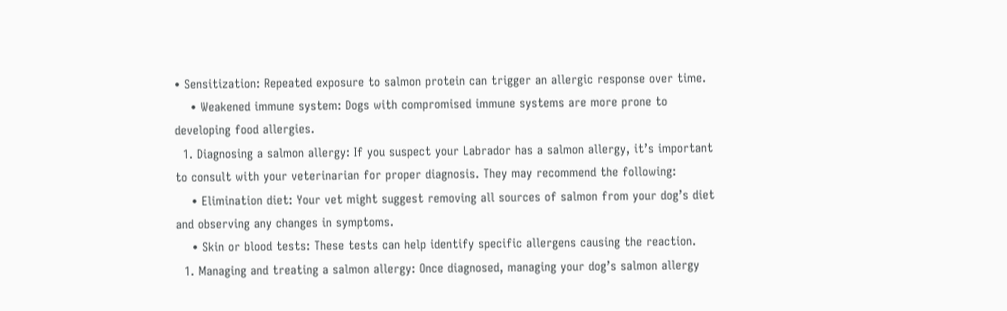• Sensitization: Repeated exposure to salmon protein can trigger an allergic response over time.
    • Weakened immune system: Dogs with compromised immune systems are more prone to developing food allergies.
  1. Diagnosing a salmon allergy: If you suspect your Labrador has a salmon allergy, it’s important to consult with your veterinarian for proper diagnosis. They may recommend the following:
    • Elimination diet: Your vet might suggest removing all sources of salmon from your dog’s diet and observing any changes in symptoms.
    • Skin or blood tests: These tests can help identify specific allergens causing the reaction.
  1. Managing and treating a salmon allergy: Once diagnosed, managing your dog’s salmon allergy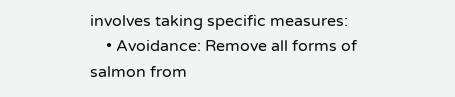involves taking specific measures:
    • Avoidance: Remove all forms of salmon from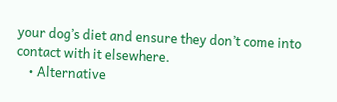your dog’s diet and ensure they don’t come into contact with it elsewhere.
    • Alternative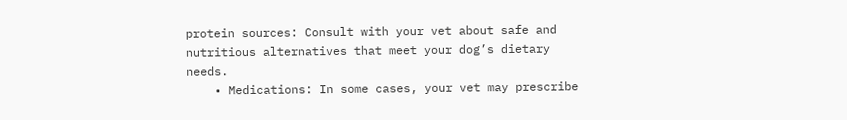protein sources: Consult with your vet about safe and nutritious alternatives that meet your dog’s dietary needs.
    • Medications: In some cases, your vet may prescribe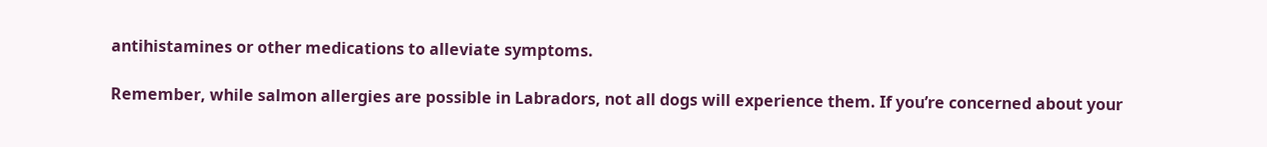antihistamines or other medications to alleviate symptoms.

Remember, while salmon allergies are possible in Labradors, not all dogs will experience them. If you’re concerned about your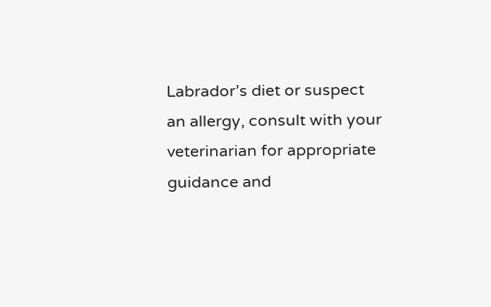Labrador’s diet or suspect an allergy, consult with your veterinarian for appropriate guidance and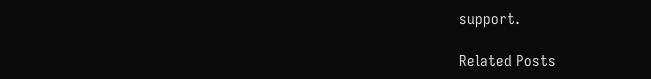support.

Related Posts